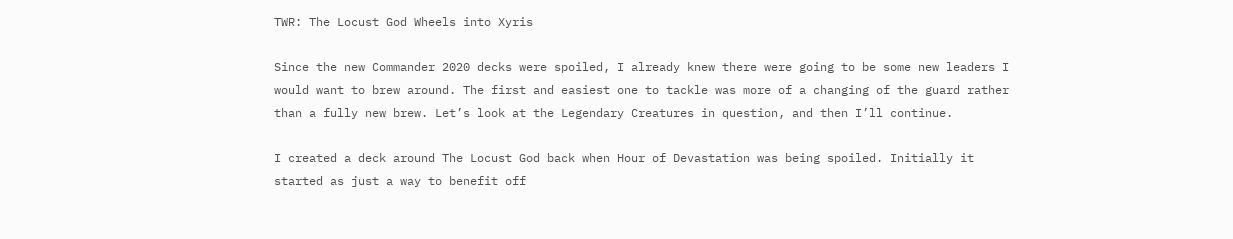TWR: The Locust God Wheels into Xyris

Since the new Commander 2020 decks were spoiled, I already knew there were going to be some new leaders I would want to brew around. The first and easiest one to tackle was more of a changing of the guard rather than a fully new brew. Let’s look at the Legendary Creatures in question, and then I’ll continue.

I created a deck around The Locust God back when Hour of Devastation was being spoiled. Initially it started as just a way to benefit off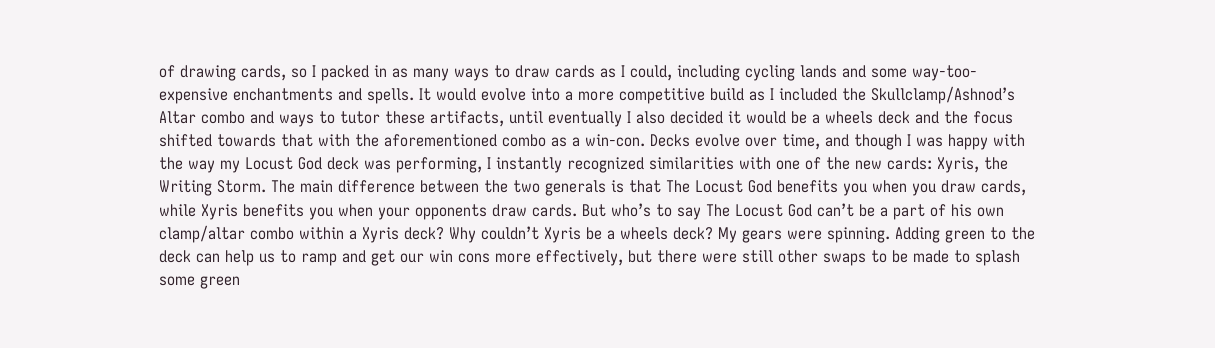of drawing cards, so I packed in as many ways to draw cards as I could, including cycling lands and some way-too-expensive enchantments and spells. It would evolve into a more competitive build as I included the Skullclamp/Ashnod’s Altar combo and ways to tutor these artifacts, until eventually I also decided it would be a wheels deck and the focus shifted towards that with the aforementioned combo as a win-con. Decks evolve over time, and though I was happy with the way my Locust God deck was performing, I instantly recognized similarities with one of the new cards: Xyris, the Writing Storm. The main difference between the two generals is that The Locust God benefits you when you draw cards, while Xyris benefits you when your opponents draw cards. But who’s to say The Locust God can’t be a part of his own clamp/altar combo within a Xyris deck? Why couldn’t Xyris be a wheels deck? My gears were spinning. Adding green to the deck can help us to ramp and get our win cons more effectively, but there were still other swaps to be made to splash some green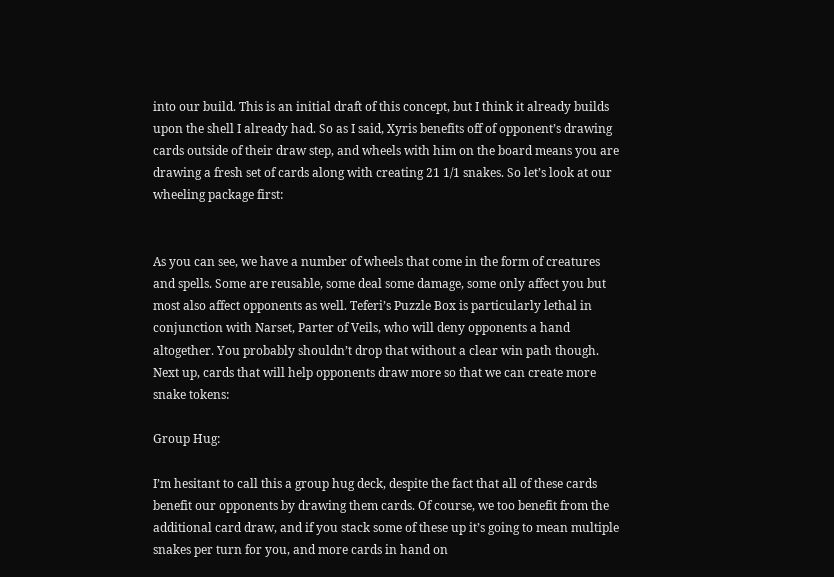into our build. This is an initial draft of this concept, but I think it already builds upon the shell I already had. So as I said, Xyris benefits off of opponent’s drawing cards outside of their draw step, and wheels with him on the board means you are drawing a fresh set of cards along with creating 21 1/1 snakes. So let’s look at our wheeling package first:


As you can see, we have a number of wheels that come in the form of creatures and spells. Some are reusable, some deal some damage, some only affect you but most also affect opponents as well. Teferi’s Puzzle Box is particularly lethal in conjunction with Narset, Parter of Veils, who will deny opponents a hand altogether. You probably shouldn’t drop that without a clear win path though. Next up, cards that will help opponents draw more so that we can create more snake tokens:

Group Hug:

I’m hesitant to call this a group hug deck, despite the fact that all of these cards benefit our opponents by drawing them cards. Of course, we too benefit from the additional card draw, and if you stack some of these up it’s going to mean multiple snakes per turn for you, and more cards in hand on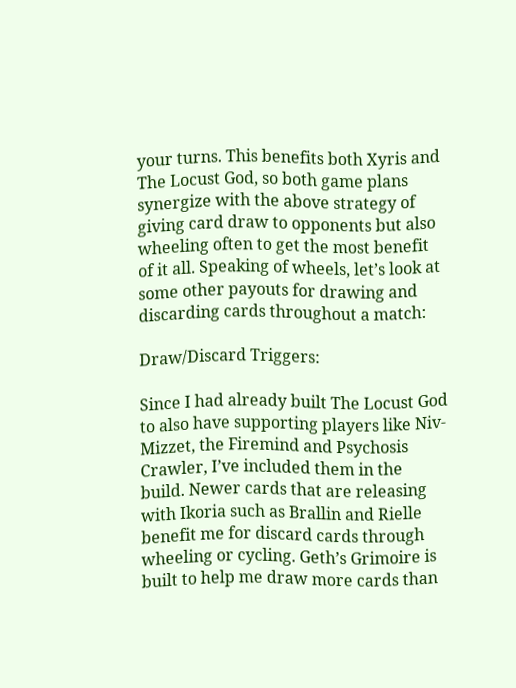your turns. This benefits both Xyris and The Locust God, so both game plans synergize with the above strategy of giving card draw to opponents but also wheeling often to get the most benefit of it all. Speaking of wheels, let’s look at some other payouts for drawing and discarding cards throughout a match:

Draw/Discard Triggers:

Since I had already built The Locust God to also have supporting players like Niv-Mizzet, the Firemind and Psychosis Crawler, I’ve included them in the build. Newer cards that are releasing with Ikoria such as Brallin and Rielle benefit me for discard cards through wheeling or cycling. Geth’s Grimoire is built to help me draw more cards than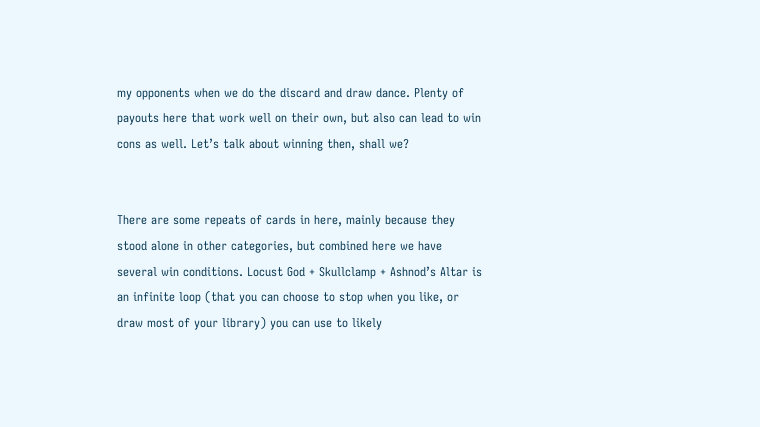my opponents when we do the discard and draw dance. Plenty of payouts here that work well on their own, but also can lead to win cons as well. Let’s talk about winning then, shall we?


There are some repeats of cards in here, mainly because they stood alone in other categories, but combined here we have several win conditions. Locust God + Skullclamp + Ashnod’s Altar is an infinite loop (that you can choose to stop when you like, or draw most of your library) you can use to likely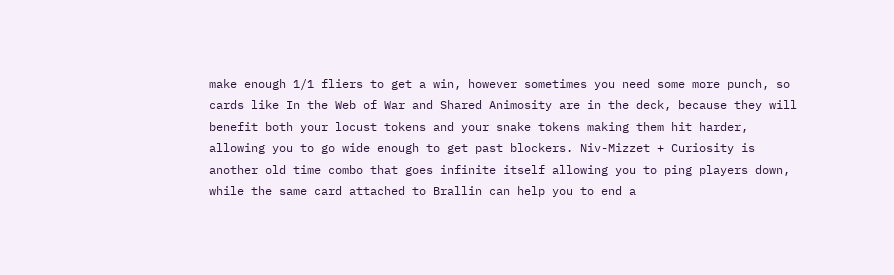make enough 1/1 fliers to get a win, however sometimes you need some more punch, so cards like In the Web of War and Shared Animosity are in the deck, because they will benefit both your locust tokens and your snake tokens making them hit harder, allowing you to go wide enough to get past blockers. Niv-Mizzet + Curiosity is another old time combo that goes infinite itself allowing you to ping players down, while the same card attached to Brallin can help you to end a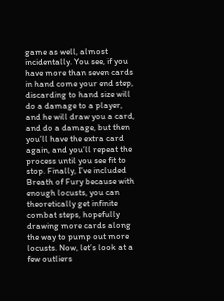game as well, almost incidentally. You see, if you have more than seven cards in hand come your end step, discarding to hand size will do a damage to a player, and he will draw you a card, and do a damage, but then you’ll have the extra card again, and you’ll repeat the process until you see fit to stop. Finally, I’ve included Breath of Fury because with enough locusts, you can theoretically get infinite combat steps, hopefully drawing more cards along the way to pump out more locusts. Now, let’s look at a few outliers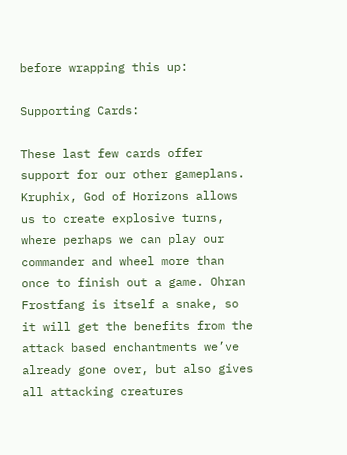before wrapping this up:

Supporting Cards:

These last few cards offer support for our other gameplans. Kruphix, God of Horizons allows us to create explosive turns, where perhaps we can play our commander and wheel more than once to finish out a game. Ohran Frostfang is itself a snake, so it will get the benefits from the attack based enchantments we’ve already gone over, but also gives all attacking creatures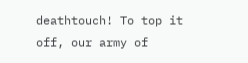deathtouch! To top it off, our army of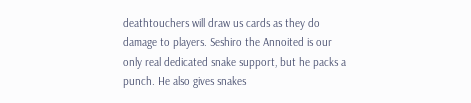deathtouchers will draw us cards as they do damage to players. Seshiro the Annoited is our only real dedicated snake support, but he packs a punch. He also gives snakes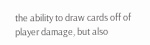the ability to draw cards off of player damage, but also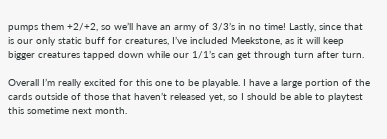pumps them +2/+2, so we’ll have an army of 3/3’s in no time! Lastly, since that is our only static buff for creatures, I’ve included Meekstone, as it will keep bigger creatures tapped down while our 1/1’s can get through turn after turn.

Overall I’m really excited for this one to be playable. I have a large portion of the cards outside of those that haven’t released yet, so I should be able to playtest this sometime next month.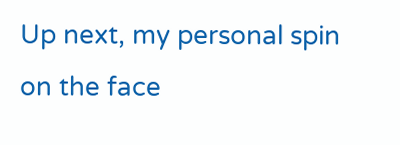Up next, my personal spin on the face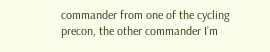commander from one of the cycling precon, the other commander I’m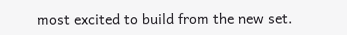most excited to build from the new set.